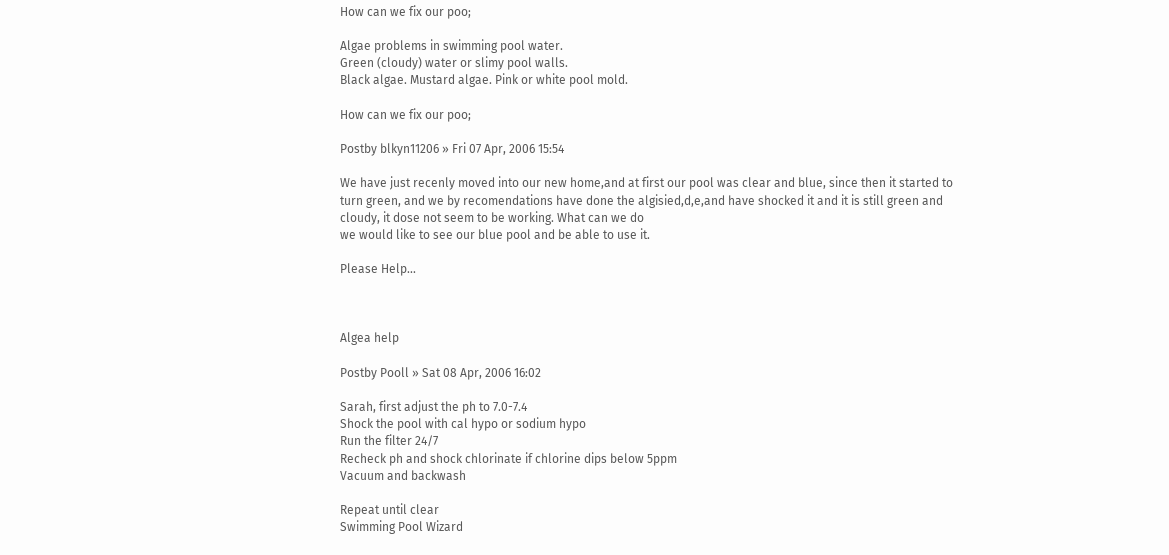How can we fix our poo;

Algae problems in swimming pool water.
Green (cloudy) water or slimy pool walls.
Black algae. Mustard algae. Pink or white pool mold.

How can we fix our poo;

Postby blkyn11206 » Fri 07 Apr, 2006 15:54

We have just recenly moved into our new home,and at first our pool was clear and blue, since then it started to turn green, and we by recomendations have done the algisied,d,e,and have shocked it and it is still green and cloudy, it dose not seem to be working. What can we do
we would like to see our blue pool and be able to use it.

Please Help...



Algea help

Postby Pooll » Sat 08 Apr, 2006 16:02

Sarah, first adjust the ph to 7.0-7.4
Shock the pool with cal hypo or sodium hypo
Run the filter 24/7
Recheck ph and shock chlorinate if chlorine dips below 5ppm
Vacuum and backwash

Repeat until clear
Swimming Pool Wizard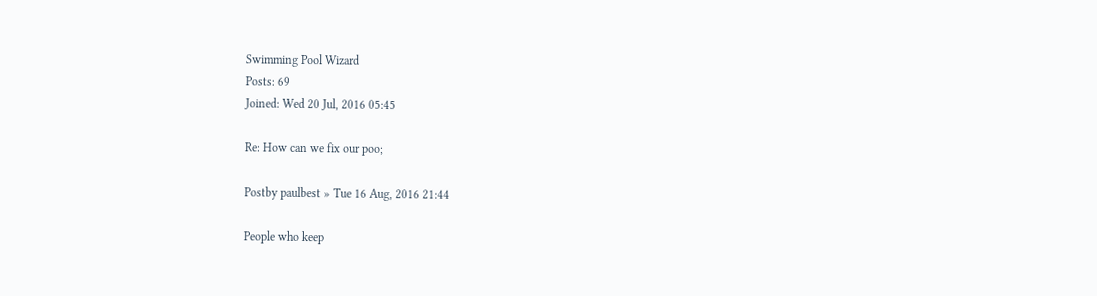Swimming Pool Wizard
Posts: 69
Joined: Wed 20 Jul, 2016 05:45

Re: How can we fix our poo;

Postby paulbest » Tue 16 Aug, 2016 21:44

People who keep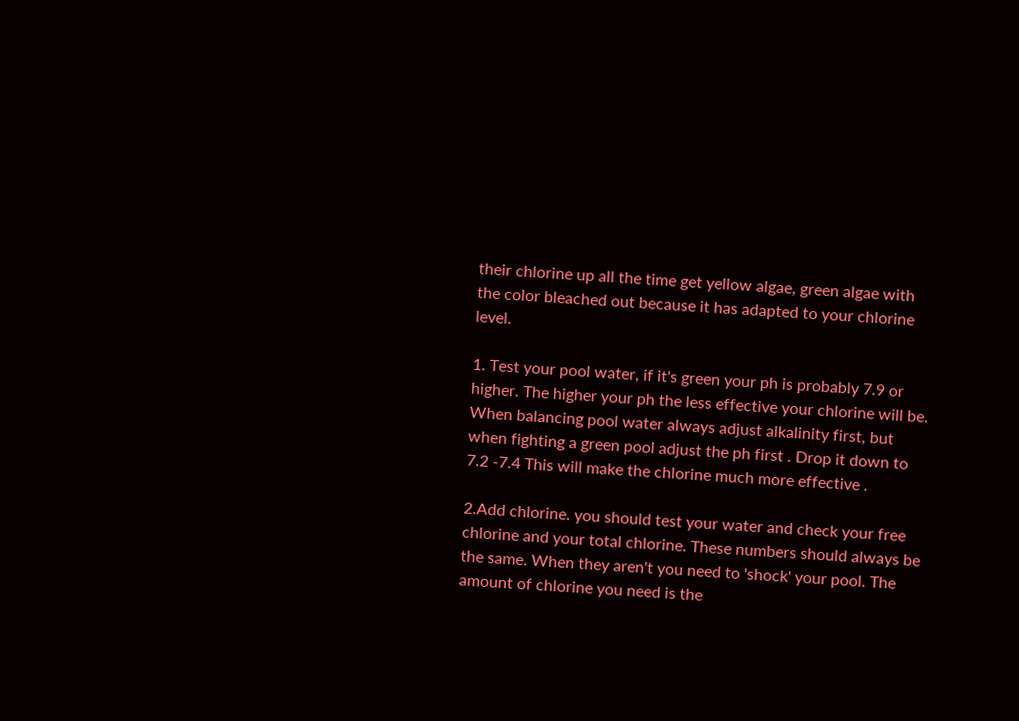their chlorine up all the time get yellow algae, green algae with the color bleached out because it has adapted to your chlorine level.

1. Test your pool water, if it's green your ph is probably 7.9 or higher. The higher your ph the less effective your chlorine will be. When balancing pool water always adjust alkalinity first, but when fighting a green pool adjust the ph first . Drop it down to 7.2 -7.4 This will make the chlorine much more effective .

2.Add chlorine. you should test your water and check your free chlorine and your total chlorine. These numbers should always be the same. When they aren't you need to 'shock' your pool. The amount of chlorine you need is the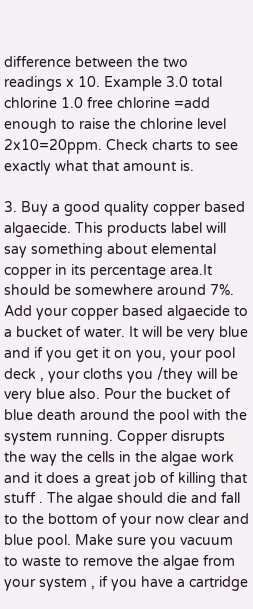difference between the two readings x 10. Example 3.0 total chlorine 1.0 free chlorine =add enough to raise the chlorine level 2x10=20ppm. Check charts to see exactly what that amount is.

3. Buy a good quality copper based algaecide. This products label will say something about elemental copper in its percentage area.It should be somewhere around 7%. Add your copper based algaecide to a bucket of water. It will be very blue and if you get it on you, your pool deck , your cloths you /they will be very blue also. Pour the bucket of blue death around the pool with the system running. Copper disrupts the way the cells in the algae work and it does a great job of killing that stuff . The algae should die and fall to the bottom of your now clear and blue pool. Make sure you vacuum to waste to remove the algae from your system , if you have a cartridge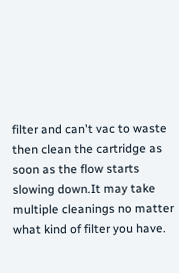filter and can't vac to waste then clean the cartridge as soon as the flow starts slowing down.It may take multiple cleanings no matter what kind of filter you have.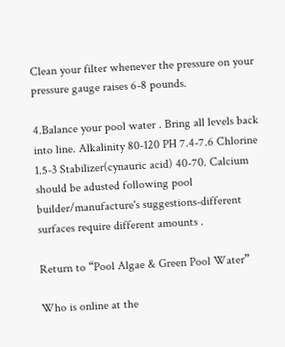Clean your filter whenever the pressure on your pressure gauge raises 6-8 pounds.

4.Balance your pool water . Bring all levels back into line. Alkalinity 80-120 PH 7.4-7.6 Chlorine 1.5-3 Stabilizer(cynauric acid) 40-70. Calcium should be adusted following pool builder/manufacture's suggestions-different surfaces require different amounts .

Return to “Pool Algae & Green Pool Water”

Who is online at the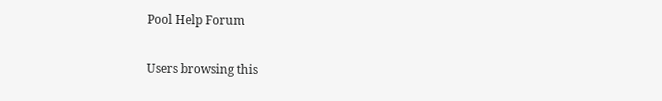Pool Help Forum

Users browsing this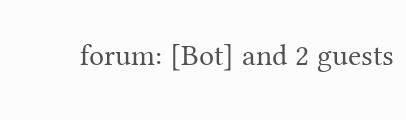forum: [Bot] and 2 guests